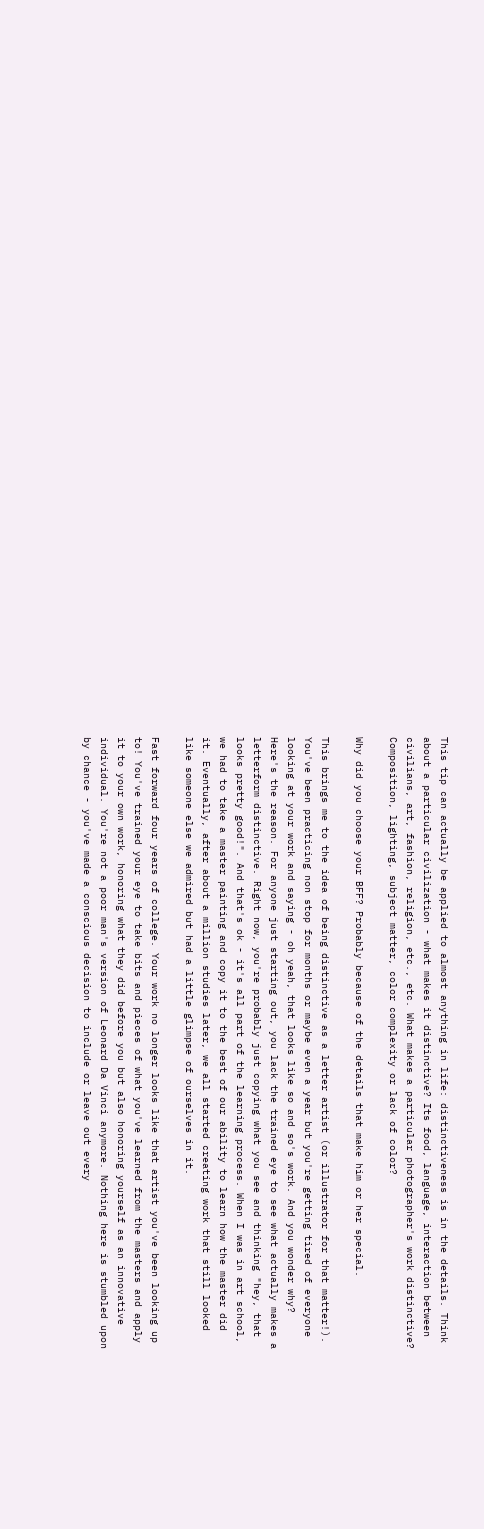This tip can actually be applied to almost anything in life: distinctiveness is in the details. Think about a particular civilization - what makes it distinctive? Its food, language, interaction between civilians, art, fashion, religion, etc., etc. What makes a particular photographer's work distinctive? Composition, lighting, subject matter, color complexity or lack of color?

Why did you choose your BFF? Probably because of the details that make him or her special.

This brings me to the idea of being distinctive as a letter artist (or illustrator for that matter!). You've been practicing non stop for months or maybe even a year but you're getting tired of everyone looking at your work and saying - oh yeah, that looks like so and so's work. And you wonder why? Here's the reason. For anyone just starting out, you lack the trained eye to see what actually makes a letterform distinctive. Right now, you're probably just copying what you see and thinking "hey, that looks pretty good!". And that's ok - it's all part of the learning process. When I was in art school, we had to take a master painting and copy it to the best of our ability to learn how the master did it. Eventually, after about a million studies later, we all started creating work that still looked like someone else we admired but had a little glimpse of ourselves in it.

Fast forward four years of college. Your work no longer looks like that artist you've been looking up to! You've trained your eye to take bits and pieces of what you've learned from the masters and apply it to your own work, honoring what they did before you but also honoring yourself as an innovative individual. You're not a poor man's version of Leonard Da Vinci anymore. Nothing here is stumbled upon by chance - you've made a conscious decision to include or leave out every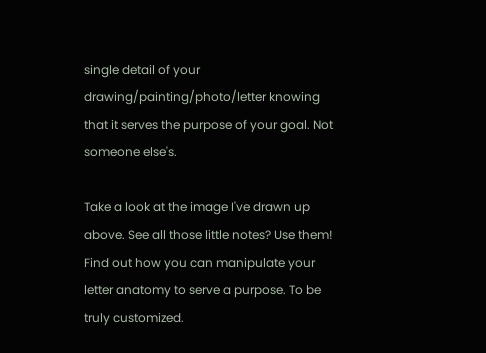single detail of your drawing/painting/photo/letter knowing that it serves the purpose of your goal. Not someone else's.

Take a look at the image I've drawn up above. See all those little notes? Use them! Find out how you can manipulate your letter anatomy to serve a purpose. To be truly customized.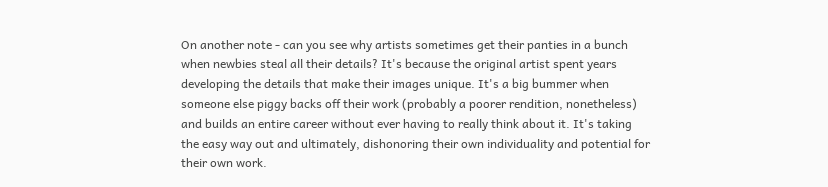On another note - can you see why artists sometimes get their panties in a bunch when newbies steal all their details? It's because the original artist spent years developing the details that make their images unique. It's a big bummer when someone else piggy backs off their work (probably a poorer rendition, nonetheless) and builds an entire career without ever having to really think about it. It's taking the easy way out and ultimately, dishonoring their own individuality and potential for their own work.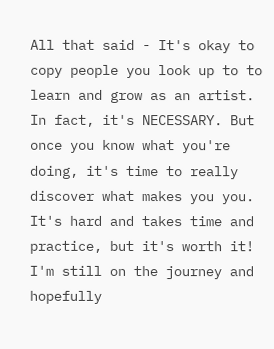All that said - It's okay to copy people you look up to to learn and grow as an artist. In fact, it's NECESSARY. But once you know what you're doing, it's time to really discover what makes you you. It's hard and takes time and practice, but it's worth it! I'm still on the journey and hopefully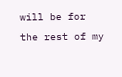will be for the rest of my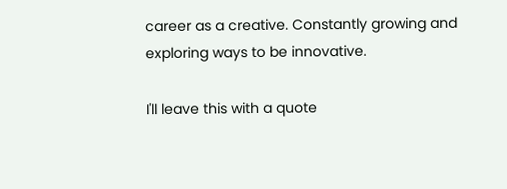career as a creative. Constantly growing and exploring ways to be innovative.

I'll leave this with a quote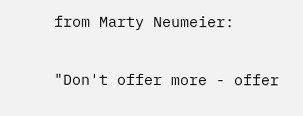from Marty Neumeier:


"Don't offer more - offer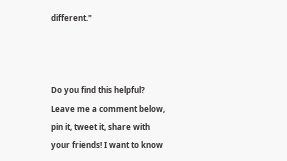different."



Do you find this helpful?  Leave me a comment below, pin it, tweet it, share with your friends! I want to know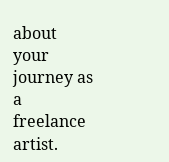about your journey as a freelance artist.